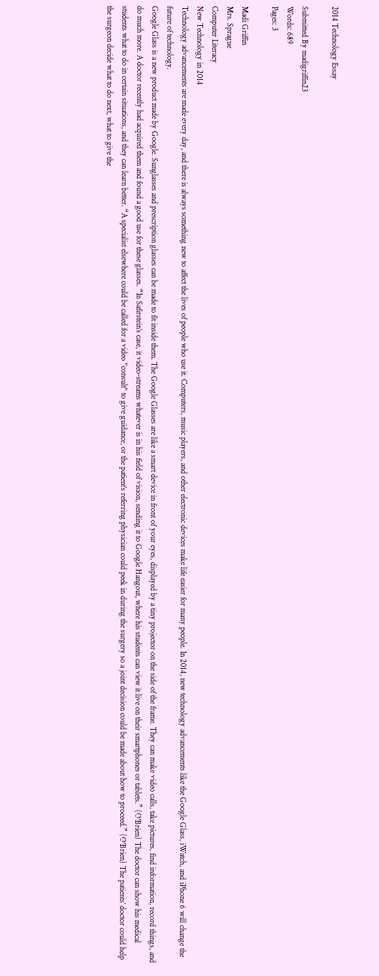2014 Technology Essay

Submitted By madigriffin23
Words: 689
Pages: 3

Madi Griffin
Mrs. Sprague
Computer Literacy
New Technology in 2014
Technology advancements are made every day, and there is always something new to affect the lives of people who use it. Computers, music players, and other electronic devices make life easier for many people. In 2014, new technology advancements like the Google Glass, iWatch, and iPhone 6 will change the future of technology.
Google Glass is a new product made by Google. Sunglasses and prescription glasses can be made to fit inside them. The Google Glasses are like a smart device in front of your eyes, displayed by a tiny projector on the side of the frame. They can make video calls, take pictures, find information, record things, and do much more. A doctor recently had acquired them and found a good use for these glasses. “In Safirstein’s case, it video-streams whatever is in his field of vision, sending it to Google Hangout, where his students can view it live on their smartphones or tablets.” (O'Brien) The doctor can show his medical students what to do in certain situations, and they can learn better. “A specialist elsewhere could be called for a video "consult" to give guidance, or the patient’s referring physician could peek in during the surgery so a joint decision could be made about how to proceed.” (O'Brien) The patients’ doctor could help the surgeon decide what to do next, what to give the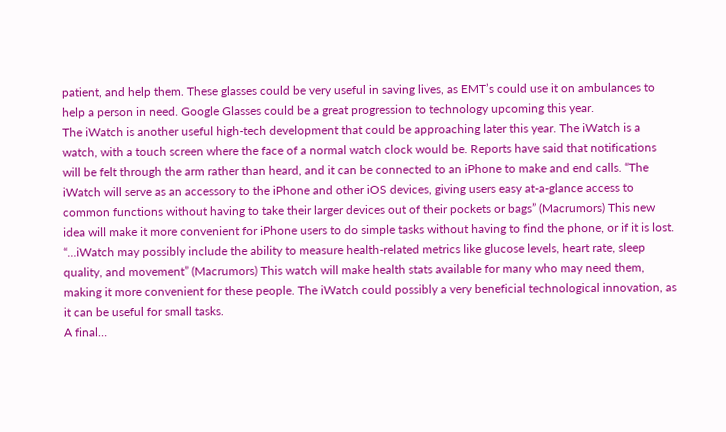patient, and help them. These glasses could be very useful in saving lives, as EMT’s could use it on ambulances to help a person in need. Google Glasses could be a great progression to technology upcoming this year.
The iWatch is another useful high-tech development that could be approaching later this year. The iWatch is a watch, with a touch screen where the face of a normal watch clock would be. Reports have said that notifications will be felt through the arm rather than heard, and it can be connected to an iPhone to make and end calls. “The iWatch will serve as an accessory to the iPhone and other iOS devices, giving users easy at-a-glance access to common functions without having to take their larger devices out of their pockets or bags” (Macrumors) This new idea will make it more convenient for iPhone users to do simple tasks without having to find the phone, or if it is lost. “…iWatch may possibly include the ability to measure health-related metrics like glucose levels, heart rate, sleep quality, and movement” (Macrumors) This watch will make health stats available for many who may need them, making it more convenient for these people. The iWatch could possibly a very beneficial technological innovation, as it can be useful for small tasks.
A final…